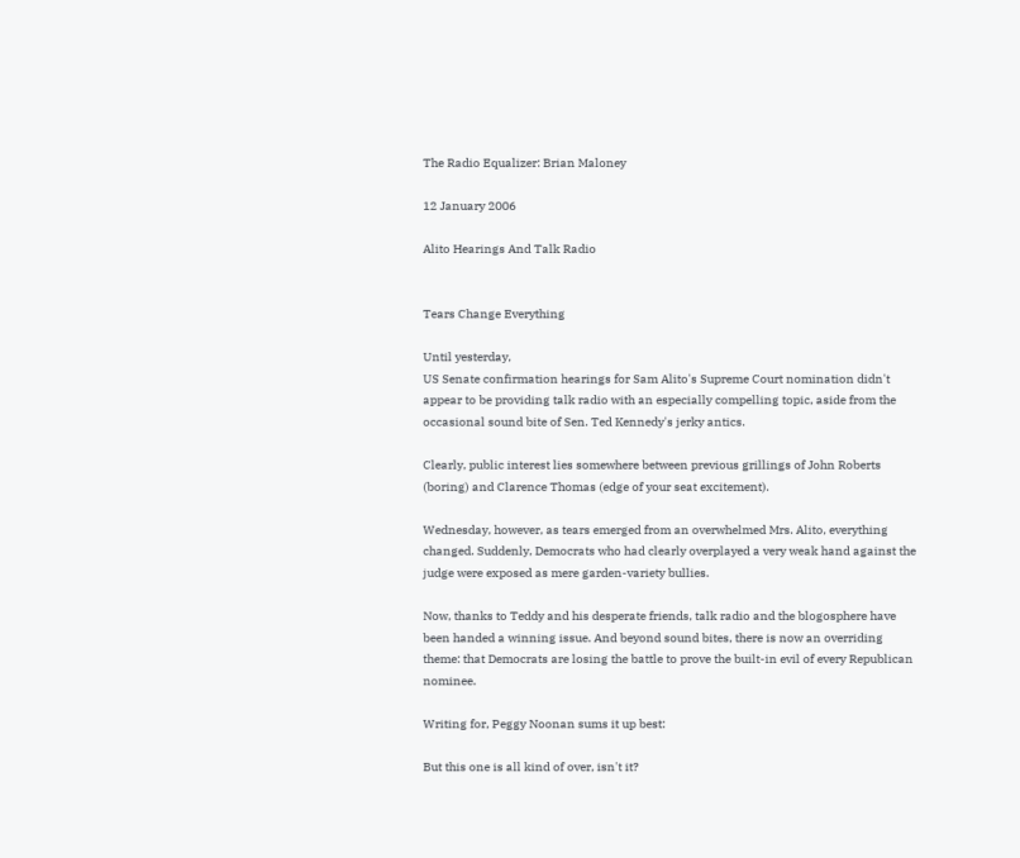The Radio Equalizer: Brian Maloney

12 January 2006

Alito Hearings And Talk Radio


Tears Change Everything

Until yesterday,
US Senate confirmation hearings for Sam Alito's Supreme Court nomination didn't appear to be providing talk radio with an especially compelling topic, aside from the occasional sound bite of Sen. Ted Kennedy's jerky antics.

Clearly, public interest lies somewhere between previous grillings of John Roberts (boring) and Clarence Thomas (edge of your seat excitement).

Wednesday, however, as tears emerged from an overwhelmed Mrs. Alito, everything changed. Suddenly, Democrats who had clearly overplayed a very weak hand against the judge were exposed as mere garden-variety bullies.

Now, thanks to Teddy and his desperate friends, talk radio and the blogosphere have been handed a winning issue. And beyond sound bites, there is now an overriding theme: that Democrats are losing the battle to prove the built-in evil of every Republican nominee.

Writing for, Peggy Noonan sums it up best:

But this one is all kind of over, isn't it?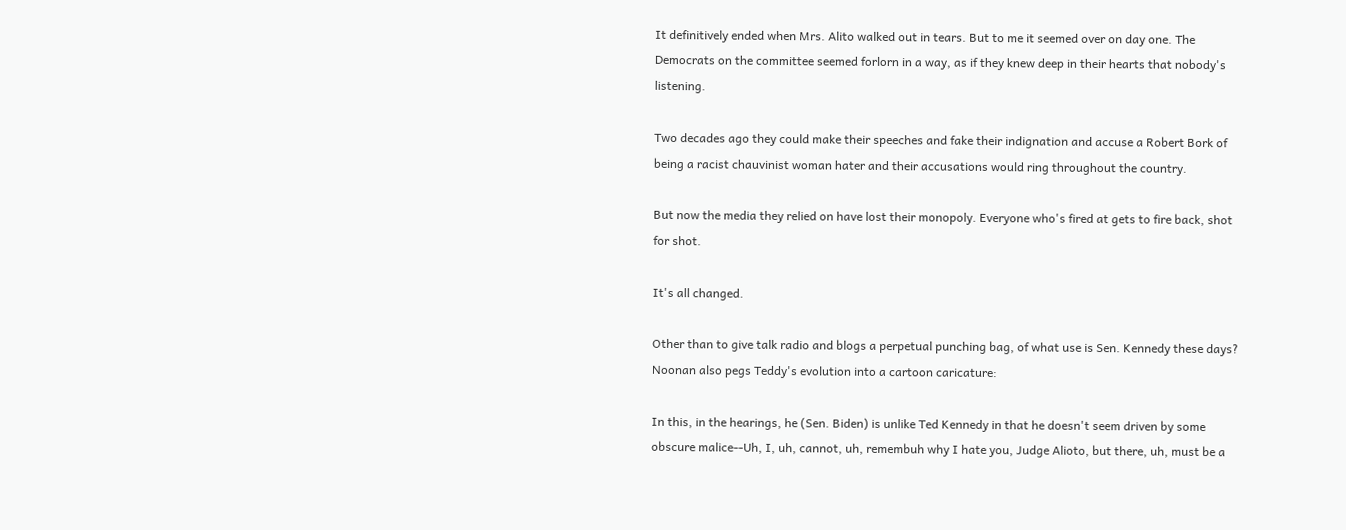It definitively ended when Mrs. Alito walked out in tears. But to me it seemed over on day one. The Democrats on the committee seemed forlorn in a way, as if they knew deep in their hearts that nobody's listening.

Two decades ago they could make their speeches and fake their indignation and accuse a Robert Bork of being a racist chauvinist woman hater and their accusations would ring throughout the country.

But now the media they relied on have lost their monopoly. Everyone who's fired at gets to fire back, shot for shot.

It's all changed.

Other than to give talk radio and blogs a perpetual punching bag, of what use is Sen. Kennedy these days? Noonan also pegs Teddy's evolution into a cartoon caricature:

In this, in the hearings, he (Sen. Biden) is unlike Ted Kennedy in that he doesn't seem driven by some obscure malice--Uh, I, uh, cannot, uh, remembuh why I hate you, Judge Alioto, but there, uh, must be a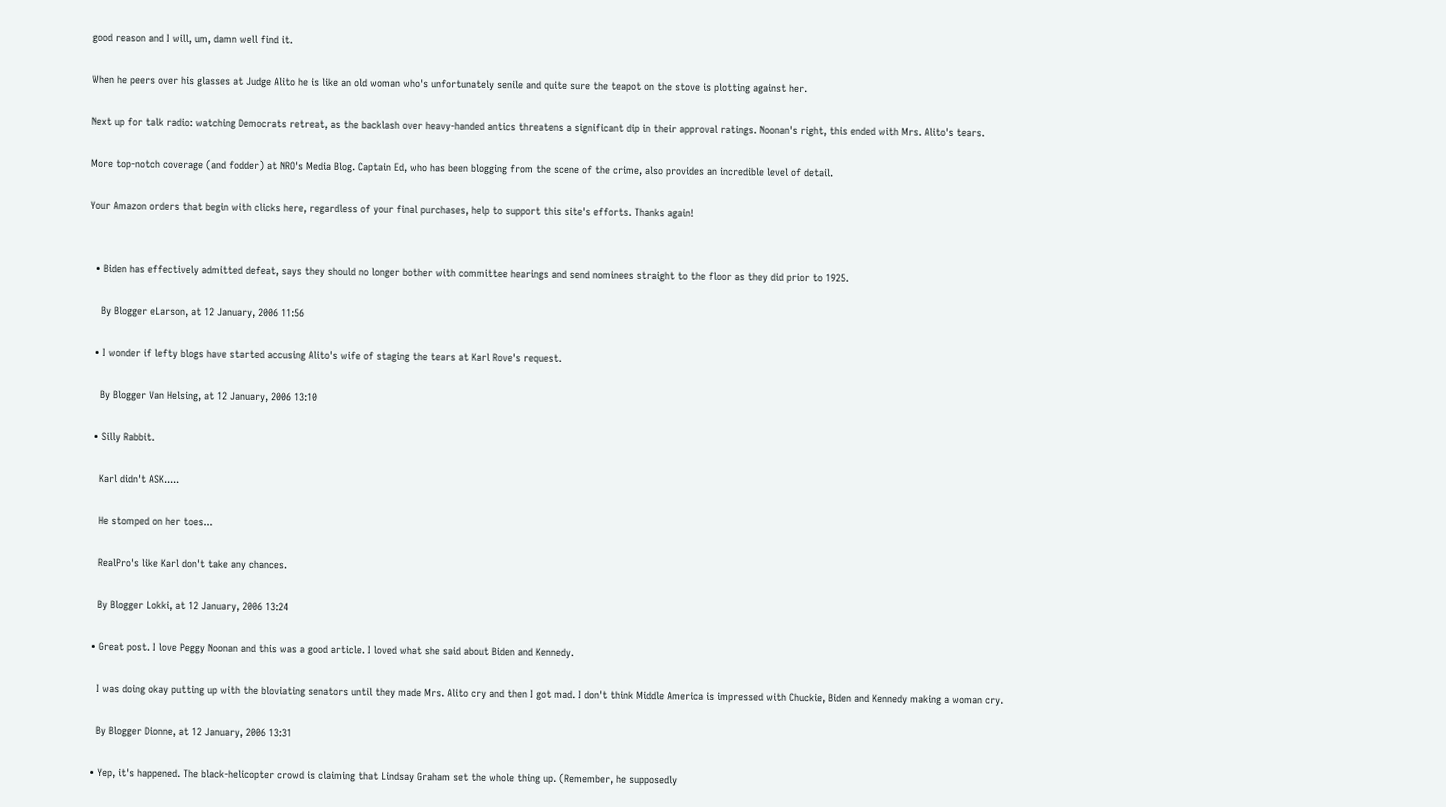good reason and I will, um, damn well find it.

When he peers over his glasses at Judge Alito he is like an old woman who's unfortunately senile and quite sure the teapot on the stove is plotting against her.

Next up for talk radio: watching Democrats retreat, as the backlash over heavy-handed antics threatens a significant dip in their approval ratings. Noonan's right, this ended with Mrs. Alito's tears.

More top-notch coverage (and fodder) at NRO's Media Blog. Captain Ed, who has been blogging from the scene of the crime, also provides an incredible level of detail.

Your Amazon orders that begin with clicks here, regardless of your final purchases, help to support this site's efforts. Thanks again!


  • Biden has effectively admitted defeat, says they should no longer bother with committee hearings and send nominees straight to the floor as they did prior to 1925.

    By Blogger eLarson, at 12 January, 2006 11:56

  • I wonder if lefty blogs have started accusing Alito's wife of staging the tears at Karl Rove's request.

    By Blogger Van Helsing, at 12 January, 2006 13:10

  • Silly Rabbit.

    Karl didn't ASK.....

    He stomped on her toes...

    RealPro's like Karl don't take any chances.

    By Blogger Lokki, at 12 January, 2006 13:24

  • Great post. I love Peggy Noonan and this was a good article. I loved what she said about Biden and Kennedy.

    I was doing okay putting up with the bloviating senators until they made Mrs. Alito cry and then I got mad. I don't think Middle America is impressed with Chuckie, Biden and Kennedy making a woman cry.

    By Blogger Dionne, at 12 January, 2006 13:31

  • Yep, it's happened. The black-helicopter crowd is claiming that Lindsay Graham set the whole thing up. (Remember, he supposedly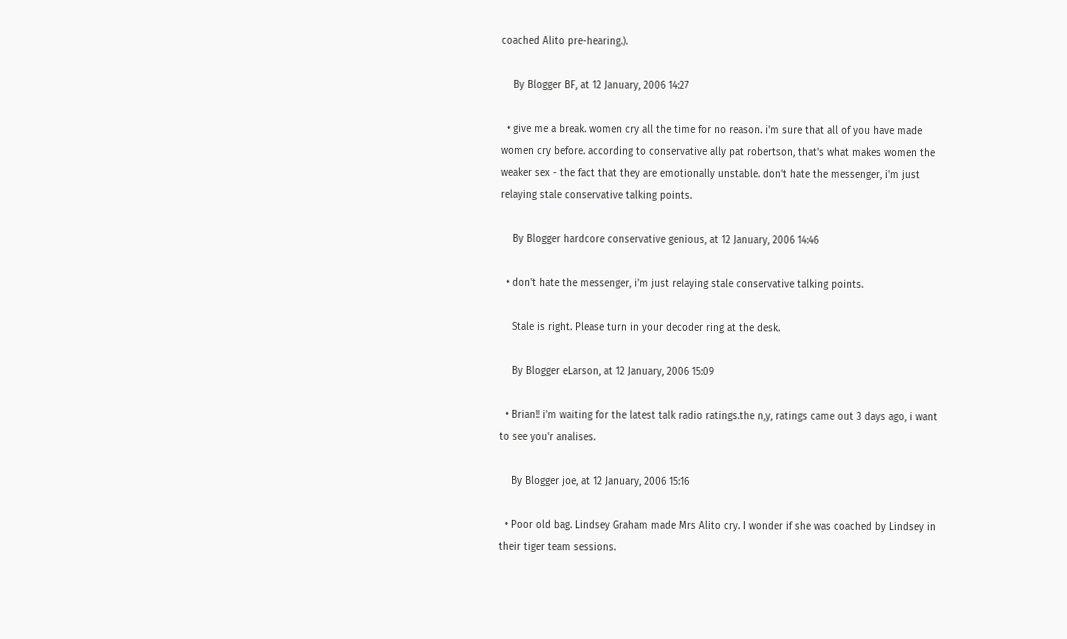coached Alito pre-hearing.).

    By Blogger BF, at 12 January, 2006 14:27

  • give me a break. women cry all the time for no reason. i'm sure that all of you have made women cry before. according to conservative ally pat robertson, that's what makes women the weaker sex - the fact that they are emotionally unstable. don't hate the messenger, i'm just relaying stale conservative talking points.

    By Blogger hardcore conservative genious, at 12 January, 2006 14:46

  • don't hate the messenger, i'm just relaying stale conservative talking points.

    Stale is right. Please turn in your decoder ring at the desk.

    By Blogger eLarson, at 12 January, 2006 15:09

  • Brian!! i'm waiting for the latest talk radio ratings.the n,y, ratings came out 3 days ago, i want to see you'r analises.

    By Blogger joe, at 12 January, 2006 15:16

  • Poor old bag. Lindsey Graham made Mrs Alito cry. I wonder if she was coached by Lindsey in their tiger team sessions.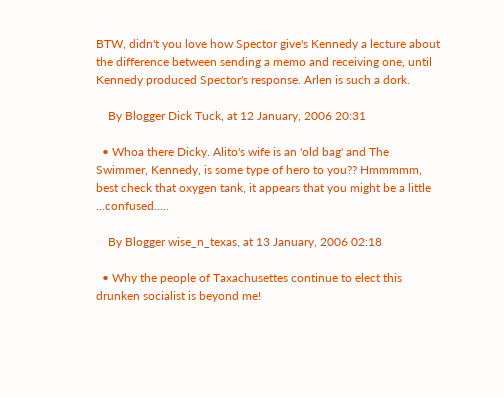BTW, didn't you love how Spector give's Kennedy a lecture about the difference between sending a memo and receiving one, until Kennedy produced Spector's response. Arlen is such a dork.

    By Blogger Dick Tuck, at 12 January, 2006 20:31

  • Whoa there Dicky. Alito's wife is an 'old bag' and The Swimmer, Kennedy, is some type of hero to you?? Hmmmmm, best check that oxygen tank, it appears that you might be a little ...confused.....

    By Blogger wise_n_texas, at 13 January, 2006 02:18

  • Why the people of Taxachusettes continue to elect this drunken socialist is beyond me!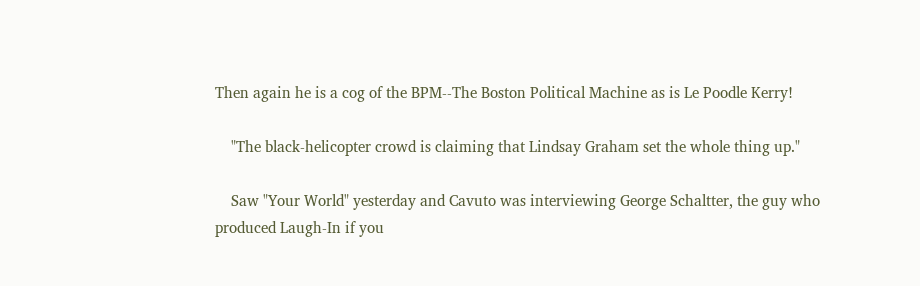Then again he is a cog of the BPM--The Boston Political Machine as is Le Poodle Kerry!

    "The black-helicopter crowd is claiming that Lindsay Graham set the whole thing up."

    Saw "Your World" yesterday and Cavuto was interviewing George Schaltter, the guy who produced Laugh-In if you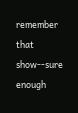remember that show--sure enough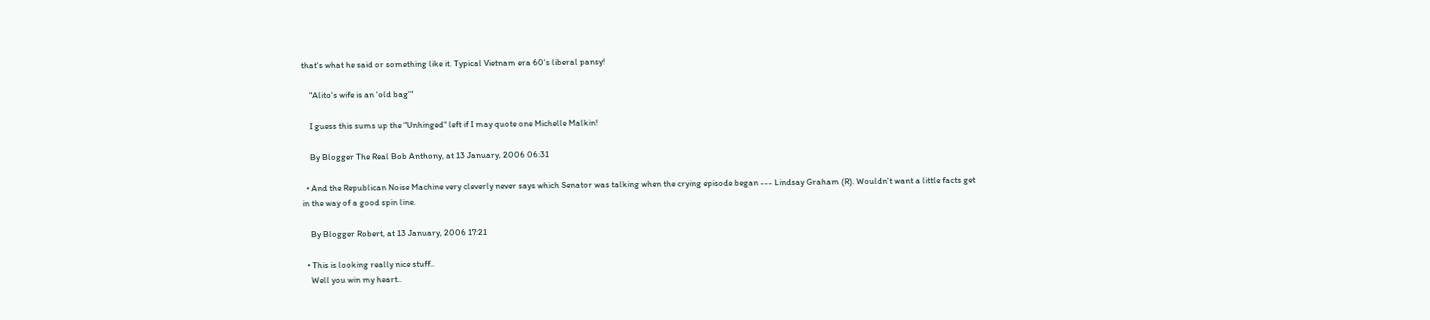that's what he said or something like it. Typical Vietnam era 60's liberal pansy!

    "Alito's wife is an 'old bag'"

    I guess this sums up the "Unhinged" left if I may quote one Michelle Malkin!

    By Blogger The Real Bob Anthony, at 13 January, 2006 06:31

  • And the Republican Noise Machine very cleverly never says which Senator was talking when the crying episode began --- Lindsay Graham (R). Wouldn't want a little facts get in the way of a good spin line.

    By Blogger Robert, at 13 January, 2006 17:21

  • This is looking really nice stuff..
    Well you win my heart..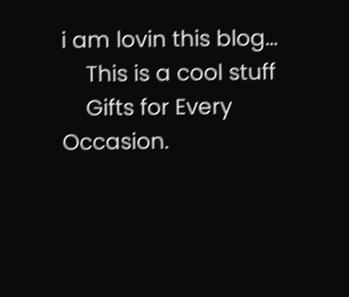i am lovin this blog…
    This is a cool stuff
    Gifts for Every Occasion.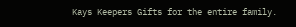Kays Keepers Gifts for the entire family.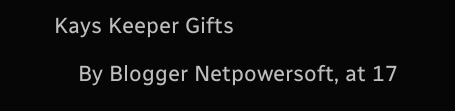Kays Keeper Gifts

    By Blogger Netpowersoft, at 17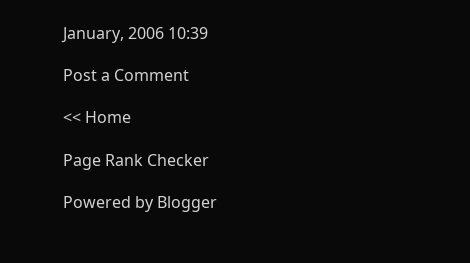January, 2006 10:39

Post a Comment

<< Home

Page Rank Checker

Powered by Blogger